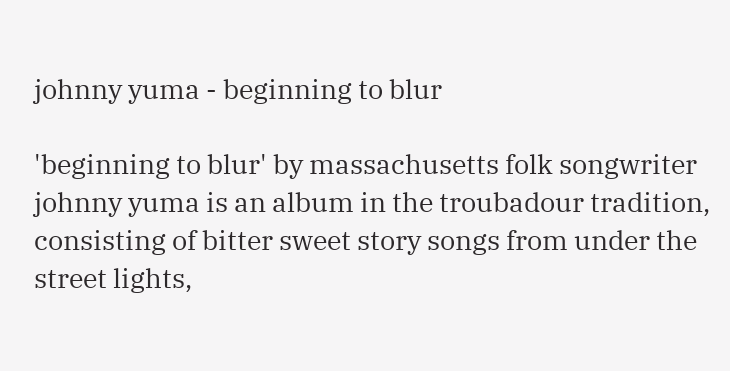johnny yuma - beginning to blur

'beginning to blur' by massachusetts folk songwriter johnny yuma is an album in the troubadour tradition, consisting of bitter sweet story songs from under the street lights,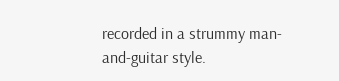recorded in a strummy man-and-guitar style.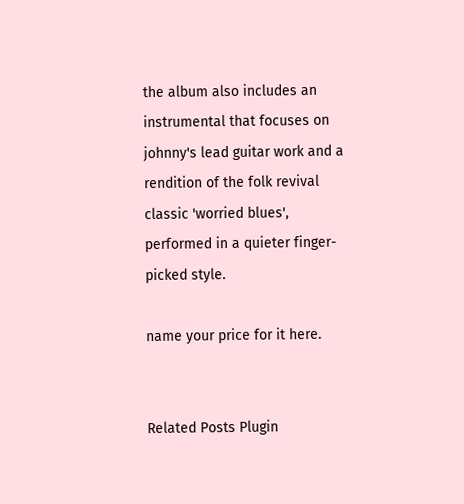the album also includes an instrumental that focuses on johnny's lead guitar work and a rendition of the folk revival classic 'worried blues', performed in a quieter finger-picked style.

name your price for it here.


Related Posts Plugin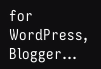for WordPress, Blogger...